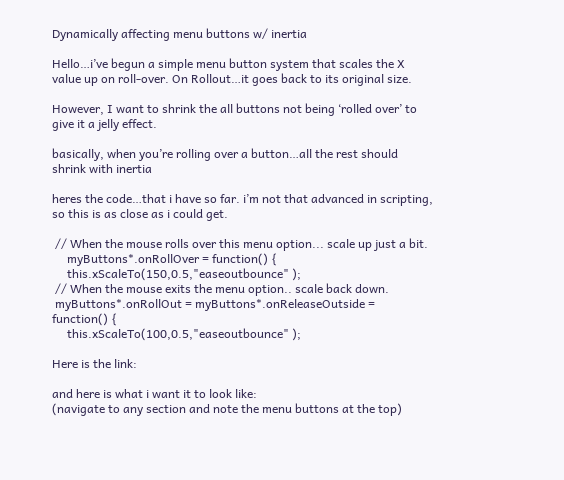Dynamically affecting menu buttons w/ inertia

Hello…i’ve begun a simple menu button system that scales the X value up on roll-over. On Rollout…it goes back to its original size.

However, I want to shrink the all buttons not being ‘rolled over’ to give it a jelly effect.

basically, when you’re rolling over a button…all the rest should shrink with inertia

heres the code…that i have so far. i’m not that advanced in scripting, so this is as close as i could get.

 // When the mouse rolls over this menu option... scale up just a bit.
     myButtons*.onRollOver = function() {
     this.xScaleTo(150,0.5,"easeoutbounce" );
 // When the mouse exits the menu option.. scale back down.
 myButtons*.onRollOut = myButtons*.onReleaseOutside = function() {
     this.xScaleTo(100,0.5,"easeoutbounce" );

Here is the link:

and here is what i want it to look like:
(navigate to any section and note the menu buttons at the top)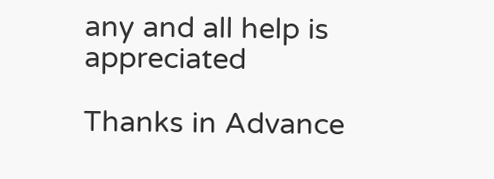any and all help is appreciated

Thanks in Advance